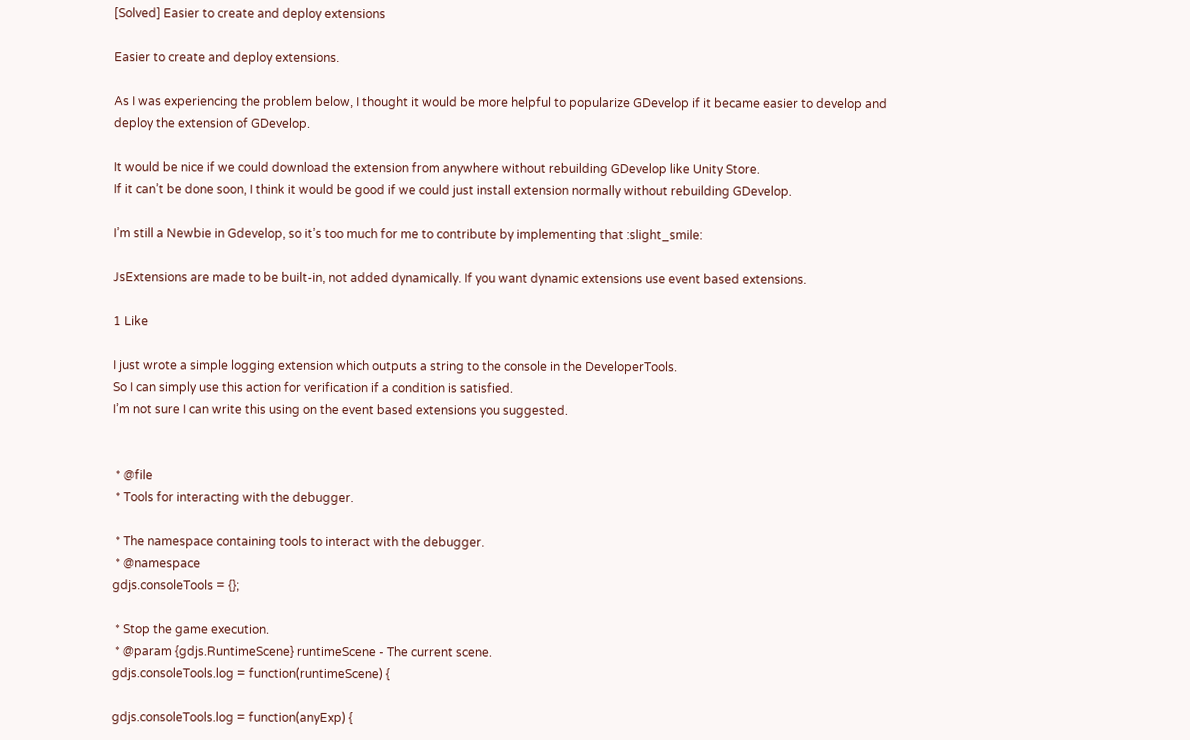[Solved] Easier to create and deploy extensions

Easier to create and deploy extensions.

As I was experiencing the problem below, I thought it would be more helpful to popularize GDevelop if it became easier to develop and deploy the extension of GDevelop.

It would be nice if we could download the extension from anywhere without rebuilding GDevelop like Unity Store.
If it can’t be done soon, I think it would be good if we could just install extension normally without rebuilding GDevelop.

I’m still a Newbie in Gdevelop, so it’s too much for me to contribute by implementing that :slight_smile:

JsExtensions are made to be built-in, not added dynamically. If you want dynamic extensions use event based extensions.

1 Like

I just wrote a simple logging extension which outputs a string to the console in the DeveloperTools.
So I can simply use this action for verification if a condition is satisfied.
I’m not sure I can write this using on the event based extensions you suggested.


 * @file
 * Tools for interacting with the debugger.

 * The namespace containing tools to interact with the debugger.
 * @namespace
gdjs.consoleTools = {};

 * Stop the game execution.
 * @param {gdjs.RuntimeScene} runtimeScene - The current scene.
gdjs.consoleTools.log = function(runtimeScene) {

gdjs.consoleTools.log = function(anyExp) {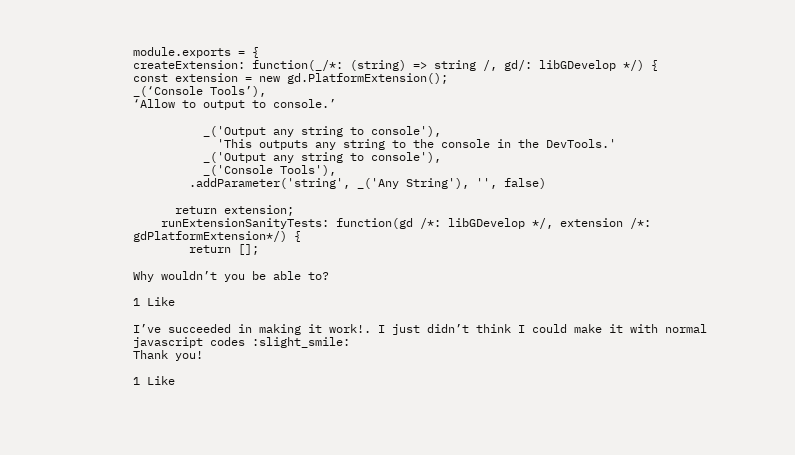module.exports = {
createExtension: function(_/*: (string) => string /, gd/: libGDevelop */) {
const extension = new gd.PlatformExtension();
_(‘Console Tools’),
‘Allow to output to console.’

          _('Output any string to console'),
            'This outputs any string to the console in the DevTools.'
          _('Output any string to console'),
          _('Console Tools'),
        .addParameter('string', _('Any String'), '', false)

      return extension;
    runExtensionSanityTests: function(gd /*: libGDevelop */, extension /*: gdPlatformExtension*/) {
        return [];

Why wouldn’t you be able to?

1 Like

I’ve succeeded in making it work!. I just didn’t think I could make it with normal javascript codes :slight_smile:
Thank you!

1 Like